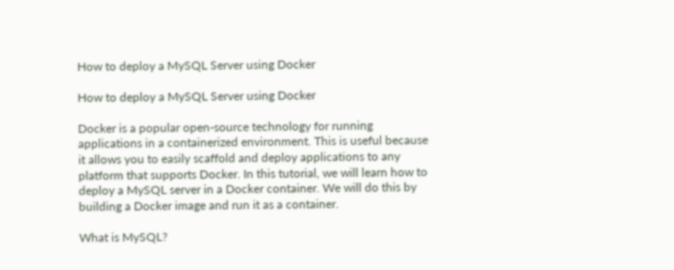How to deploy a MySQL Server using Docker

How to deploy a MySQL Server using Docker

Docker is a popular open-source technology for running applications in a containerized environment. This is useful because it allows you to easily scaffold and deploy applications to any platform that supports Docker. In this tutorial, we will learn how to deploy a MySQL server in a Docker container. We will do this by building a Docker image and run it as a container.

What is MySQL?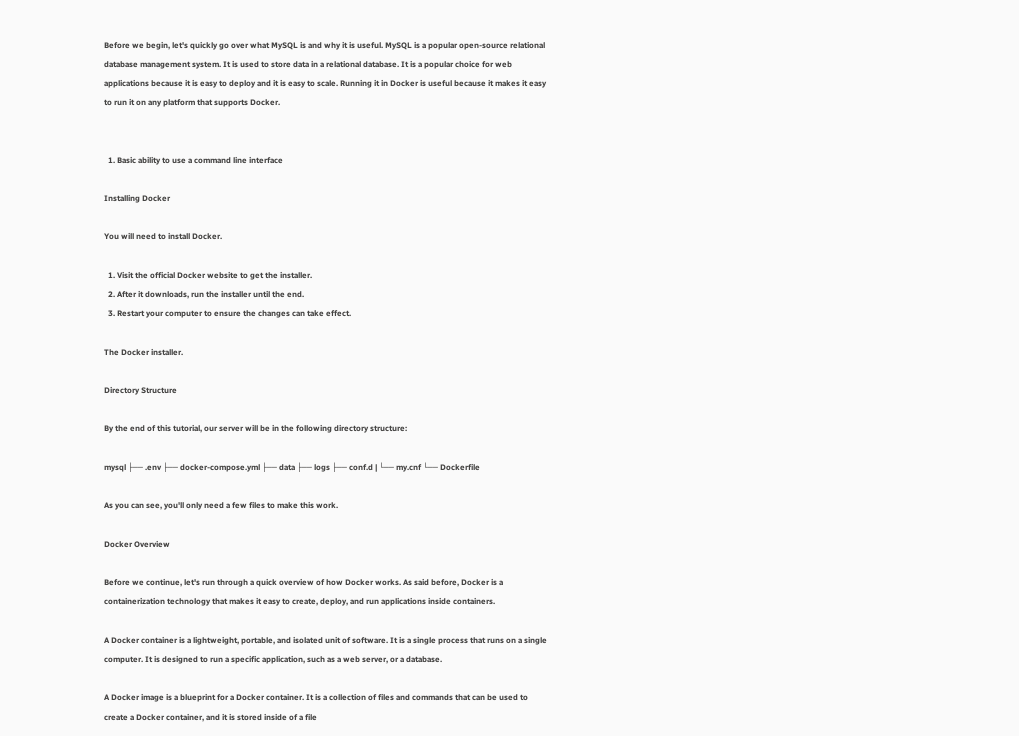Before we begin, let's quickly go over what MySQL is and why it is useful. MySQL is a popular open-source relational database management system. It is used to store data in a relational database. It is a popular choice for web applications because it is easy to deploy and it is easy to scale. Running it in Docker is useful because it makes it easy to run it on any platform that supports Docker.


  1. Basic ability to use a command line interface

Installing Docker

You will need to install Docker.

  1. Visit the official Docker website to get the installer.
  2. After it downloads, run the installer until the end.
  3. Restart your computer to ensure the changes can take effect.

The Docker installer.

Directory Structure

By the end of this tutorial, our server will be in the following directory structure:

mysql ├── .env ├── docker-compose.yml ├── data ├── logs ├── conf.d | └── my.cnf └── Dockerfile

As you can see, you'll only need a few files to make this work.

Docker Overview

Before we continue, let's run through a quick overview of how Docker works. As said before, Docker is a containerization technology that makes it easy to create, deploy, and run applications inside containers.

A Docker container is a lightweight, portable, and isolated unit of software. It is a single process that runs on a single computer. It is designed to run a specific application, such as a web server, or a database.

A Docker image is a blueprint for a Docker container. It is a collection of files and commands that can be used to create a Docker container, and it is stored inside of a file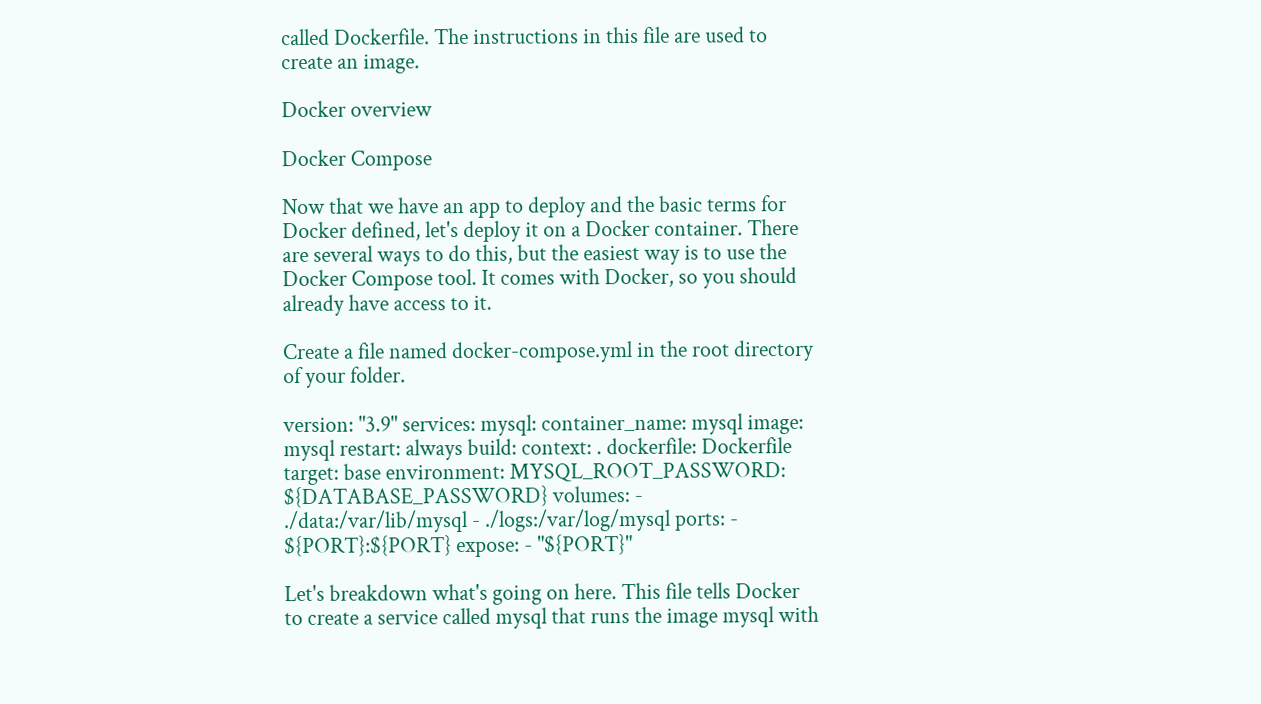called Dockerfile. The instructions in this file are used to create an image.

Docker overview

Docker Compose

Now that we have an app to deploy and the basic terms for Docker defined, let's deploy it on a Docker container. There are several ways to do this, but the easiest way is to use the Docker Compose tool. It comes with Docker, so you should already have access to it.

Create a file named docker-compose.yml in the root directory of your folder.

version: "3.9" services: mysql: container_name: mysql image: mysql restart: always build: context: . dockerfile: Dockerfile target: base environment: MYSQL_ROOT_PASSWORD: ${DATABASE_PASSWORD} volumes: - ./data:/var/lib/mysql - ./logs:/var/log/mysql ports: - ${PORT}:${PORT} expose: - "${PORT}"

Let's breakdown what's going on here. This file tells Docker to create a service called mysql that runs the image mysql with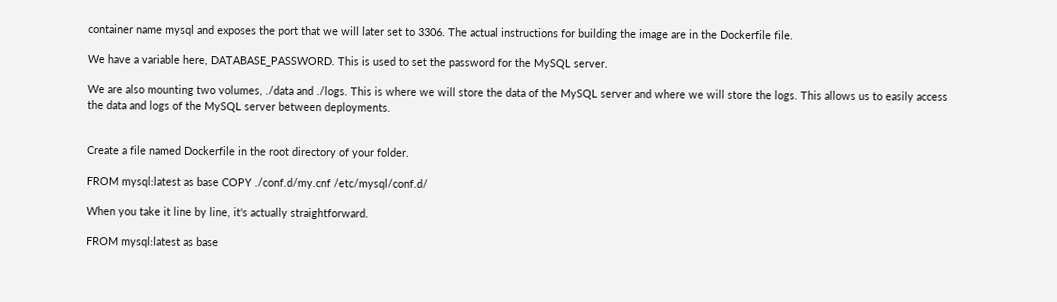container name mysql and exposes the port that we will later set to 3306. The actual instructions for building the image are in the Dockerfile file.

We have a variable here, DATABASE_PASSWORD. This is used to set the password for the MySQL server.

We are also mounting two volumes, ./data and ./logs. This is where we will store the data of the MySQL server and where we will store the logs. This allows us to easily access the data and logs of the MySQL server between deployments.


Create a file named Dockerfile in the root directory of your folder.

FROM mysql:latest as base COPY ./conf.d/my.cnf /etc/mysql/conf.d/

When you take it line by line, it's actually straightforward.

FROM mysql:latest as base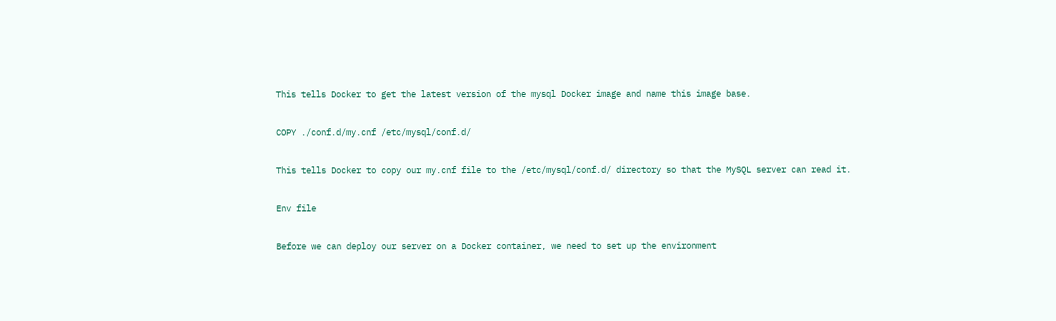This tells Docker to get the latest version of the mysql Docker image and name this image base.

COPY ./conf.d/my.cnf /etc/mysql/conf.d/

This tells Docker to copy our my.cnf file to the /etc/mysql/conf.d/ directory so that the MySQL server can read it.

Env file

Before we can deploy our server on a Docker container, we need to set up the environment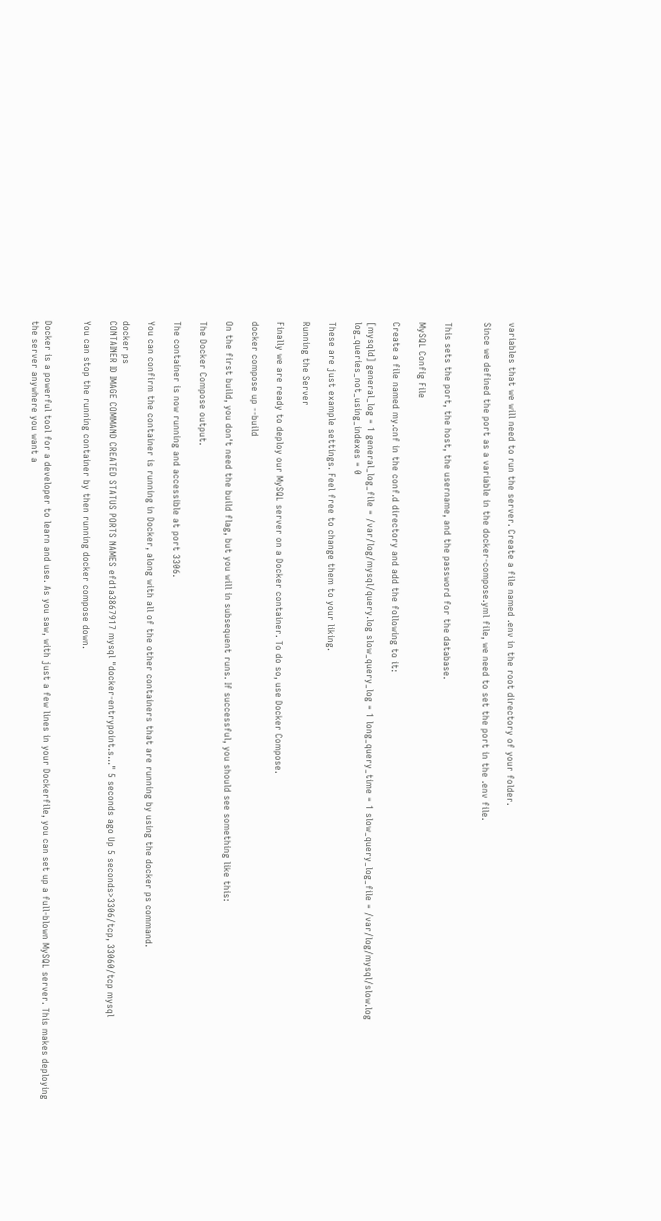variables that we will need to run the server. Create a file named .env in the root directory of your folder.

Since we defined the port as a variable in the docker-compose.yml file, we need to set the port in the .env file.


This sets the port, the host, the username, and the password for the database.

MySQL Config File

Create a file named my.cnf in the conf.d directory and add the following to it:

[mysqld] general_log = 1 general_log_file = /var/log/mysql/query.log slow_query_log = 1 long_query_time = 1 slow_query_log_file = /var/log/mysql/slow.log log_queries_not_using_indexes = 0

These are just example settings. Feel free to change them to your liking.

Running the Server

Finally we are ready to deploy our MySQL server on a Docker container. To do so, use Docker Compose.

docker compose up --build

On the first build, you don't need the build flag, but you will in subsequent runs. If successful, you should see something like this:

The Docker Compose output.

The container is now running and accessible at port 3306.

You can confirm the container is running in Docker, along with all of the other containers that are running by using the docker ps command.

docker ps
CONTAINER ID IMAGE COMMAND CREATED STATUS PORTS NAMES efd1a3867917 mysql "docker-entrypoint.s…" 5 seconds ago Up 5 seconds>3306/tcp, 33060/tcp mysql

You can stop the running container by then running docker compose down.


Docker is a powerful tool for a developer to learn and use. As you saw, with just a few lines in your Dockerfile, you can set up a full-blown MySQL server. This makes deploying the server anywhere you want a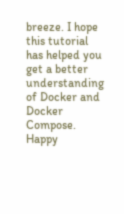breeze. I hope this tutorial has helped you get a better understanding of Docker and Docker Compose. Happy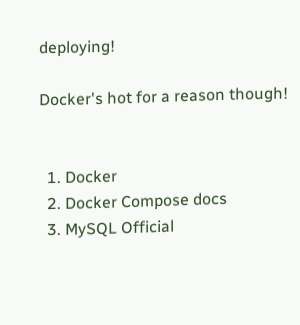deploying!

Docker's hot for a reason though!


  1. Docker
  2. Docker Compose docs
  3. MySQL Official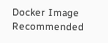Docker Image
Recommended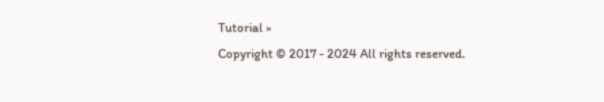Tutorial »
Copyright © 2017 - 2024 All rights reserved.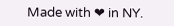Made with ❤ in NY.